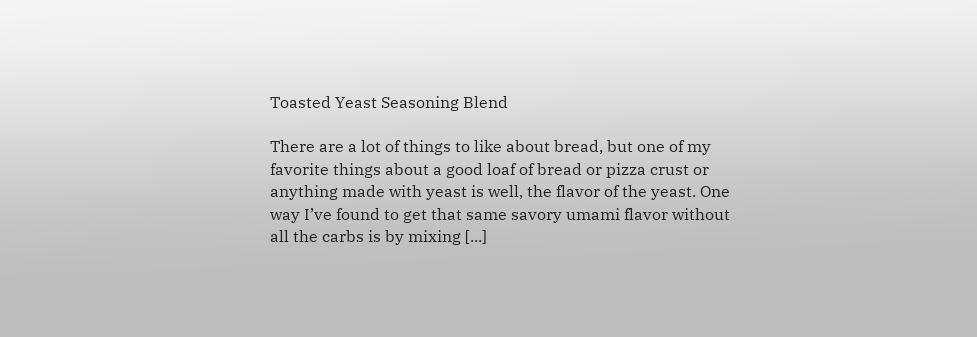Toasted Yeast Seasoning Blend

There are a lot of things to like about bread, but one of my favorite things about a good loaf of bread or pizza crust or anything made with yeast is well, the flavor of the yeast. One way I’ve found to get that same savory umami flavor without all the carbs is by mixing [...]